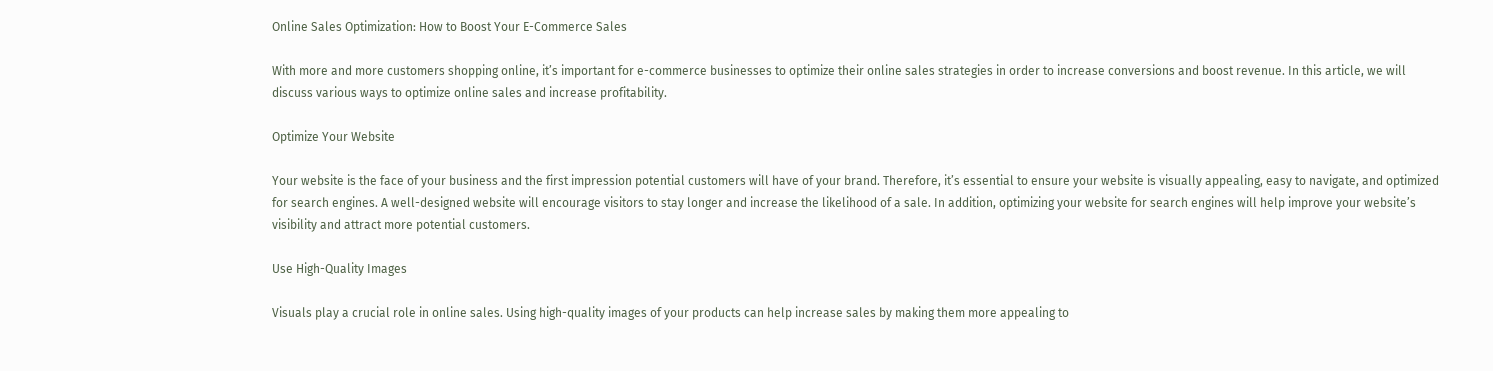Online Sales Optimization: How to Boost Your E-Commerce Sales

With more and more customers shopping online, it’s important for e-commerce businesses to optimize their online sales strategies in order to increase conversions and boost revenue. In this article, we will discuss various ways to optimize online sales and increase profitability.

Optimize Your Website

Your website is the face of your business and the first impression potential customers will have of your brand. Therefore, it’s essential to ensure your website is visually appealing, easy to navigate, and optimized for search engines. A well-designed website will encourage visitors to stay longer and increase the likelihood of a sale. In addition, optimizing your website for search engines will help improve your website’s visibility and attract more potential customers.

Use High-Quality Images

Visuals play a crucial role in online sales. Using high-quality images of your products can help increase sales by making them more appealing to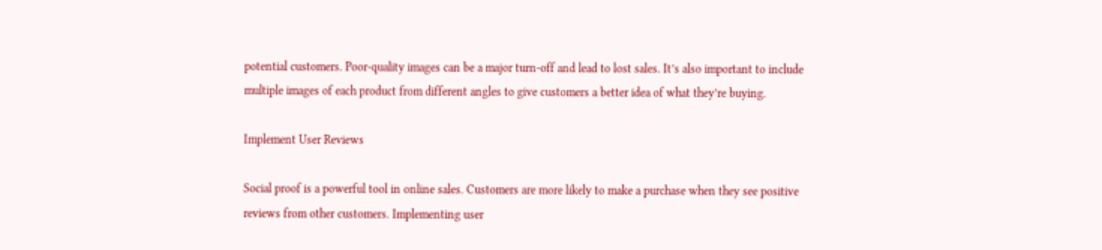potential customers. Poor-quality images can be a major turn-off and lead to lost sales. It’s also important to include multiple images of each product from different angles to give customers a better idea of what they’re buying.

Implement User Reviews

Social proof is a powerful tool in online sales. Customers are more likely to make a purchase when they see positive reviews from other customers. Implementing user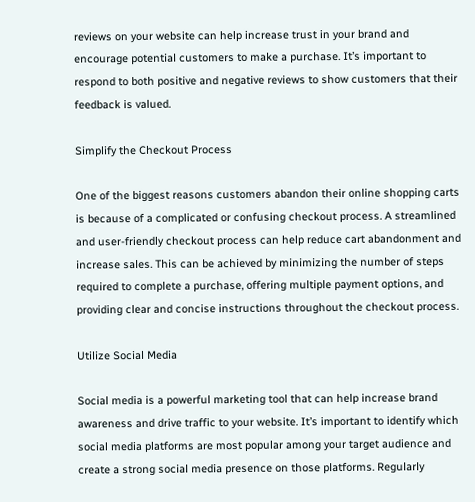reviews on your website can help increase trust in your brand and encourage potential customers to make a purchase. It’s important to respond to both positive and negative reviews to show customers that their feedback is valued.

Simplify the Checkout Process

One of the biggest reasons customers abandon their online shopping carts is because of a complicated or confusing checkout process. A streamlined and user-friendly checkout process can help reduce cart abandonment and increase sales. This can be achieved by minimizing the number of steps required to complete a purchase, offering multiple payment options, and providing clear and concise instructions throughout the checkout process.

Utilize Social Media

Social media is a powerful marketing tool that can help increase brand awareness and drive traffic to your website. It’s important to identify which social media platforms are most popular among your target audience and create a strong social media presence on those platforms. Regularly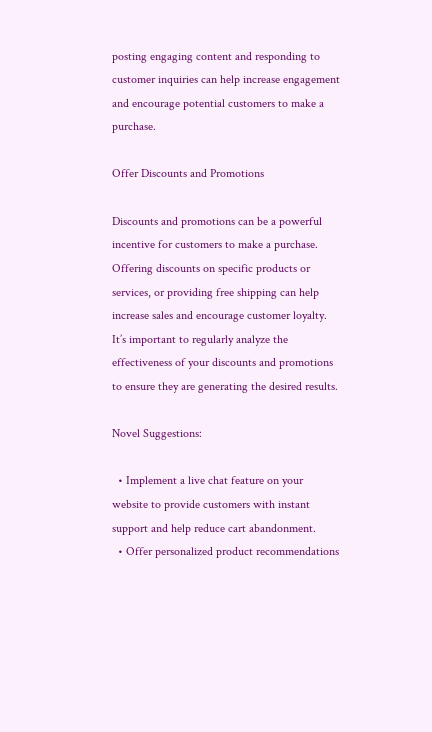posting engaging content and responding to customer inquiries can help increase engagement and encourage potential customers to make a purchase.

Offer Discounts and Promotions

Discounts and promotions can be a powerful incentive for customers to make a purchase. Offering discounts on specific products or services, or providing free shipping can help increase sales and encourage customer loyalty. It’s important to regularly analyze the effectiveness of your discounts and promotions to ensure they are generating the desired results.

Novel Suggestions:

  • Implement a live chat feature on your website to provide customers with instant support and help reduce cart abandonment.
  • Offer personalized product recommendations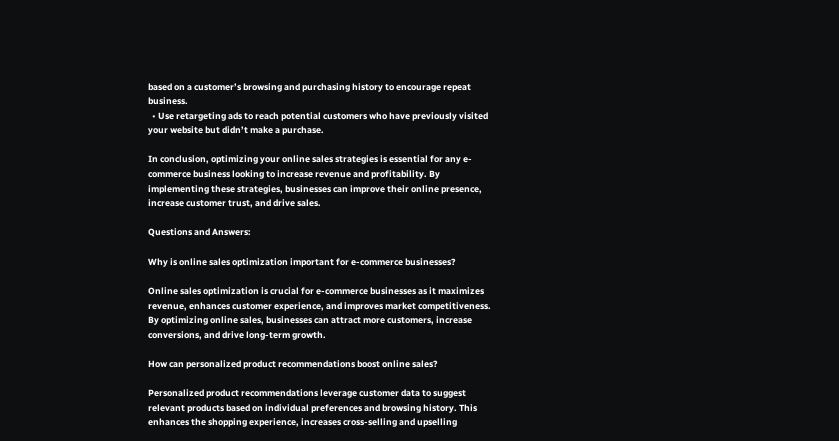based on a customer’s browsing and purchasing history to encourage repeat business.
  • Use retargeting ads to reach potential customers who have previously visited your website but didn’t make a purchase.

In conclusion, optimizing your online sales strategies is essential for any e-commerce business looking to increase revenue and profitability. By implementing these strategies, businesses can improve their online presence, increase customer trust, and drive sales.

Questions and Answers:

Why is online sales optimization important for e-commerce businesses?

Online sales optimization is crucial for e-commerce businesses as it maximizes revenue, enhances customer experience, and improves market competitiveness. By optimizing online sales, businesses can attract more customers, increase conversions, and drive long-term growth.

How can personalized product recommendations boost online sales?

Personalized product recommendations leverage customer data to suggest relevant products based on individual preferences and browsing history. This enhances the shopping experience, increases cross-selling and upselling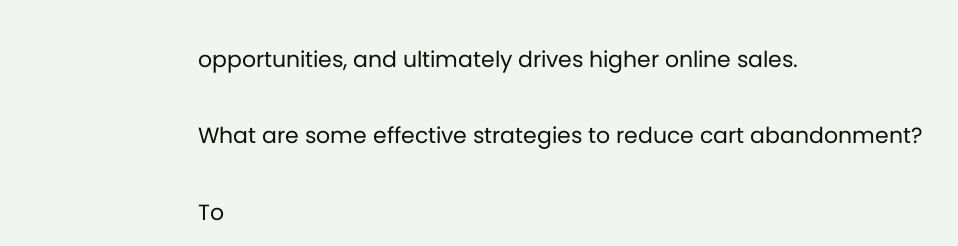opportunities, and ultimately drives higher online sales.

What are some effective strategies to reduce cart abandonment?

To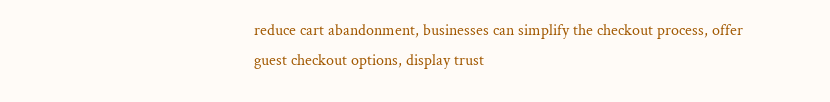reduce cart abandonment, businesses can simplify the checkout process, offer guest checkout options, display trust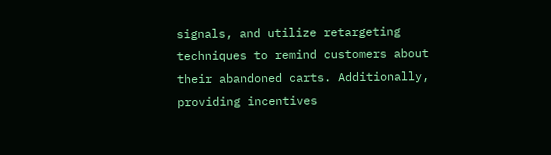signals, and utilize retargeting techniques to remind customers about their abandoned carts. Additionally, providing incentives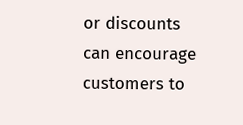or discounts can encourage customers to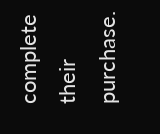complete their purchase.